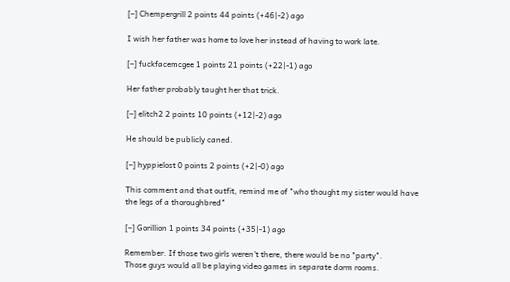[–] Chempergrill 2 points 44 points (+46|-2) ago

I wish her father was home to love her instead of having to work late.

[–] fuckfacemcgee 1 points 21 points (+22|-1) ago

Her father probably taught her that trick.

[–] elitch2 2 points 10 points (+12|-2) ago

He should be publicly caned.

[–] hyppielost 0 points 2 points (+2|-0) ago

This comment and that outfit, remind me of "who thought my sister would have the legs of a thoroughbred"

[–] Gorillion 1 points 34 points (+35|-1) ago

Remember. If those two girls weren't there, there would be no "party".
Those guys would all be playing video games in separate dorm rooms.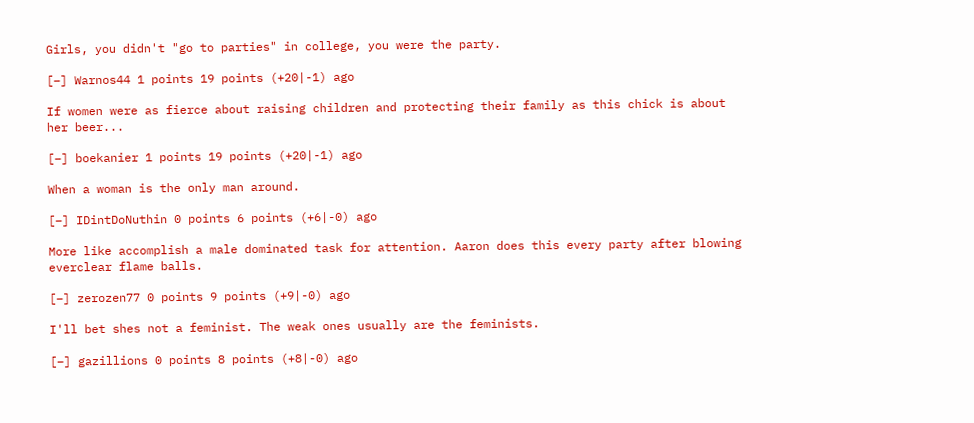Girls, you didn't "go to parties" in college, you were the party.

[–] Warnos44 1 points 19 points (+20|-1) ago

If women were as fierce about raising children and protecting their family as this chick is about her beer...

[–] boekanier 1 points 19 points (+20|-1) ago

When a woman is the only man around.

[–] IDintDoNuthin 0 points 6 points (+6|-0) ago

More like accomplish a male dominated task for attention. Aaron does this every party after blowing everclear flame balls.

[–] zerozen77 0 points 9 points (+9|-0) ago

I'll bet shes not a feminist. The weak ones usually are the feminists.

[–] gazillions 0 points 8 points (+8|-0) ago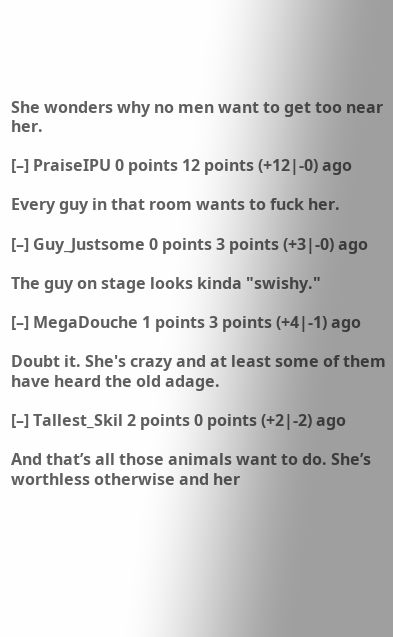She wonders why no men want to get too near her.

[–] PraiseIPU 0 points 12 points (+12|-0) ago

Every guy in that room wants to fuck her.

[–] Guy_Justsome 0 points 3 points (+3|-0) ago

The guy on stage looks kinda "swishy."

[–] MegaDouche 1 points 3 points (+4|-1) ago

Doubt it. She's crazy and at least some of them have heard the old adage.

[–] Tallest_Skil 2 points 0 points (+2|-2) ago

And that’s all those animals want to do. She’s worthless otherwise and her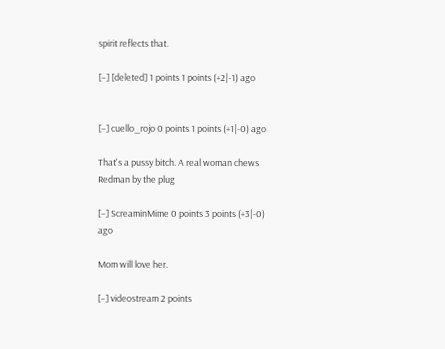spirit reflects that.

[–] [deleted] 1 points 1 points (+2|-1) ago


[–] cuello_rojo 0 points 1 points (+1|-0) ago

That's a pussy bitch. A real woman chews Redman by the plug

[–] ScreaminMime 0 points 3 points (+3|-0) ago

Mom will love her.

[–] videostream 2 points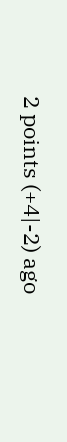2 points (+4|-2) ago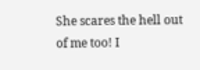She scares the hell out of me too! I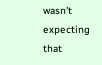wasn't expecting that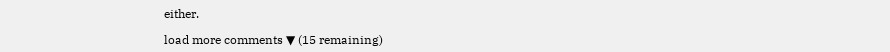either.

load more comments ▼ (15 remaining)